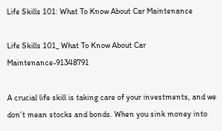Life Skills 101: What To Know About Car Maintenance

Life Skills 101_ What To Know About Car Maintenance-91348791

A crucial life skill is taking care of your investments, and we don’t mean stocks and bonds. When you sink money into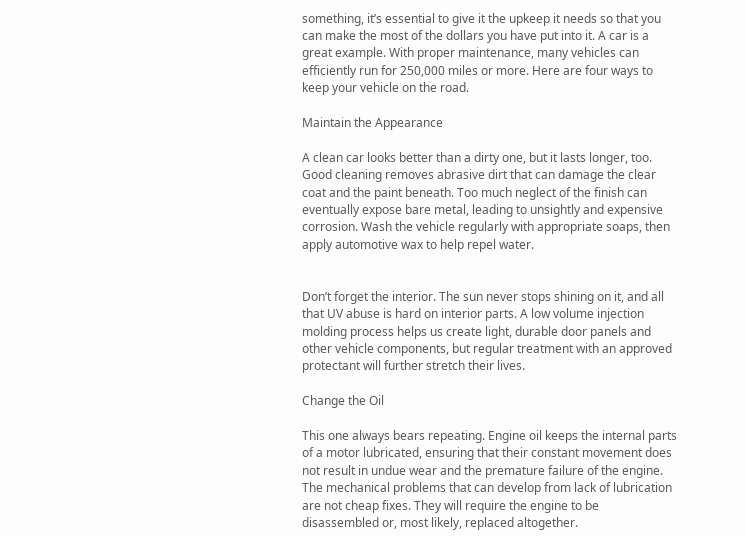something, it’s essential to give it the upkeep it needs so that you can make the most of the dollars you have put into it. A car is a great example. With proper maintenance, many vehicles can efficiently run for 250,000 miles or more. Here are four ways to keep your vehicle on the road.

Maintain the Appearance

A clean car looks better than a dirty one, but it lasts longer, too. Good cleaning removes abrasive dirt that can damage the clear coat and the paint beneath. Too much neglect of the finish can eventually expose bare metal, leading to unsightly and expensive corrosion. Wash the vehicle regularly with appropriate soaps, then apply automotive wax to help repel water.


Don’t forget the interior. The sun never stops shining on it, and all that UV abuse is hard on interior parts. A low volume injection molding process helps us create light, durable door panels and other vehicle components, but regular treatment with an approved protectant will further stretch their lives.

Change the Oil

This one always bears repeating. Engine oil keeps the internal parts of a motor lubricated, ensuring that their constant movement does not result in undue wear and the premature failure of the engine. The mechanical problems that can develop from lack of lubrication are not cheap fixes. They will require the engine to be disassembled or, most likely, replaced altogether.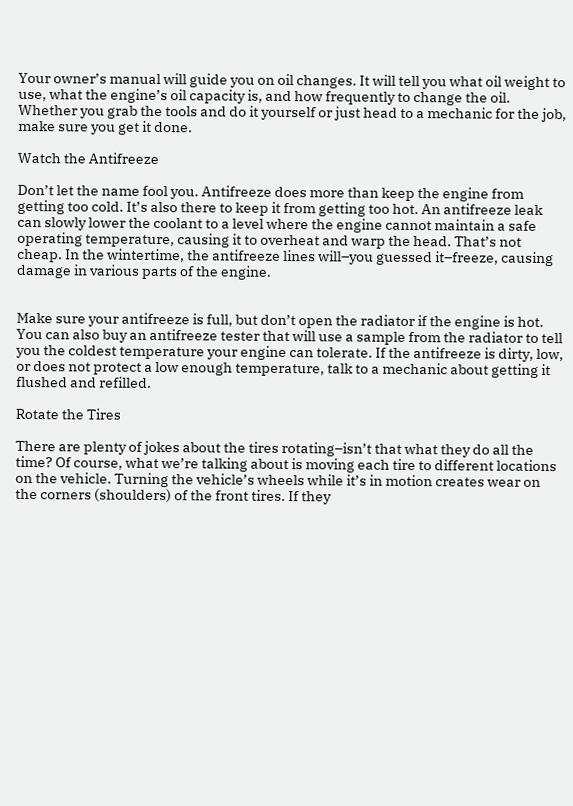Your owner’s manual will guide you on oil changes. It will tell you what oil weight to use, what the engine’s oil capacity is, and how frequently to change the oil. Whether you grab the tools and do it yourself or just head to a mechanic for the job, make sure you get it done.

Watch the Antifreeze

Don’t let the name fool you. Antifreeze does more than keep the engine from getting too cold. It’s also there to keep it from getting too hot. An antifreeze leak can slowly lower the coolant to a level where the engine cannot maintain a safe operating temperature, causing it to overheat and warp the head. That’s not cheap. In the wintertime, the antifreeze lines will–you guessed it–freeze, causing damage in various parts of the engine.


Make sure your antifreeze is full, but don’t open the radiator if the engine is hot. You can also buy an antifreeze tester that will use a sample from the radiator to tell you the coldest temperature your engine can tolerate. If the antifreeze is dirty, low, or does not protect a low enough temperature, talk to a mechanic about getting it flushed and refilled.

Rotate the Tires

There are plenty of jokes about the tires rotating–isn’t that what they do all the time? Of course, what we’re talking about is moving each tire to different locations on the vehicle. Turning the vehicle’s wheels while it’s in motion creates wear on the corners (shoulders) of the front tires. If they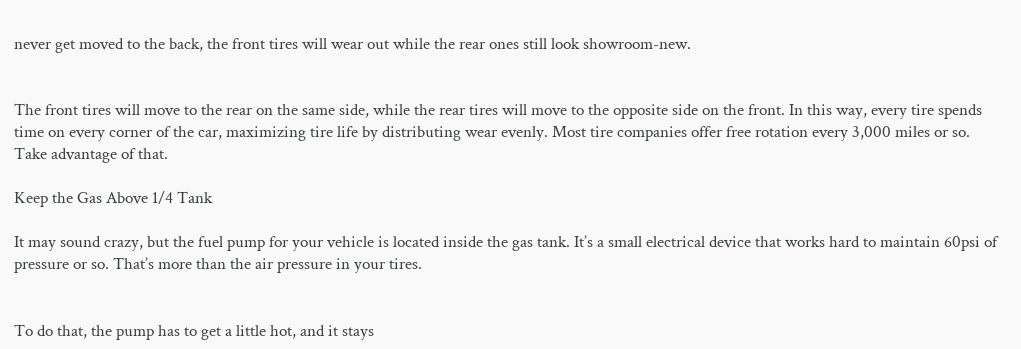never get moved to the back, the front tires will wear out while the rear ones still look showroom-new.


The front tires will move to the rear on the same side, while the rear tires will move to the opposite side on the front. In this way, every tire spends time on every corner of the car, maximizing tire life by distributing wear evenly. Most tire companies offer free rotation every 3,000 miles or so. Take advantage of that.

Keep the Gas Above 1/4 Tank

It may sound crazy, but the fuel pump for your vehicle is located inside the gas tank. It’s a small electrical device that works hard to maintain 60psi of pressure or so. That’s more than the air pressure in your tires.


To do that, the pump has to get a little hot, and it stays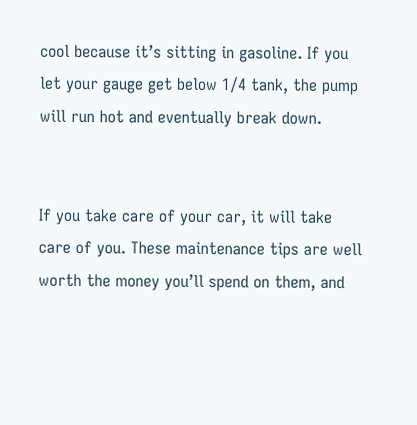cool because it’s sitting in gasoline. If you let your gauge get below 1/4 tank, the pump will run hot and eventually break down.


If you take care of your car, it will take care of you. These maintenance tips are well worth the money you’ll spend on them, and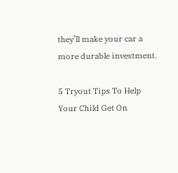they’ll make your car a more durable investment.

5 Tryout Tips To Help Your Child Get On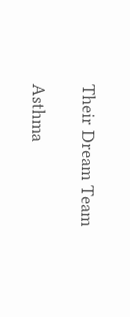Their Dream Team

Asthma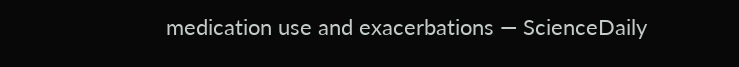medication use and exacerbations — ScienceDaily